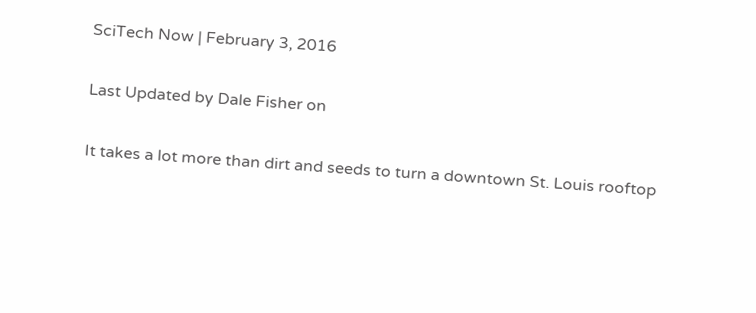SciTech Now | February 3, 2016

Last Updated by Dale Fisher on

It takes a lot more than dirt and seeds to turn a downtown St. Louis rooftop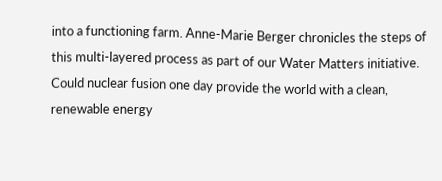into a functioning farm. Anne-Marie Berger chronicles the steps of this multi-layered process as part of our Water Matters initiative.
Could nuclear fusion one day provide the world with a clean, renewable energy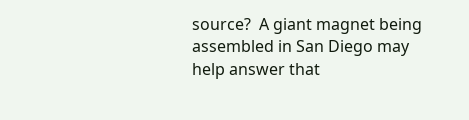source?  A giant magnet being assembled in San Diego may help answer that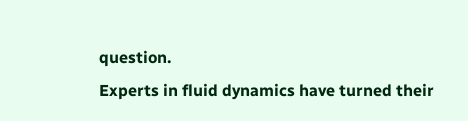question.
Experts in fluid dynamics have turned their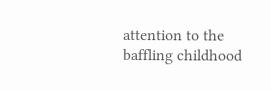attention to the baffling childhood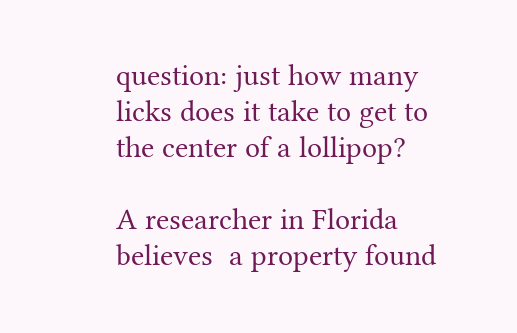question: just how many licks does it take to get to the center of a lollipop?

A researcher in Florida believes  a property found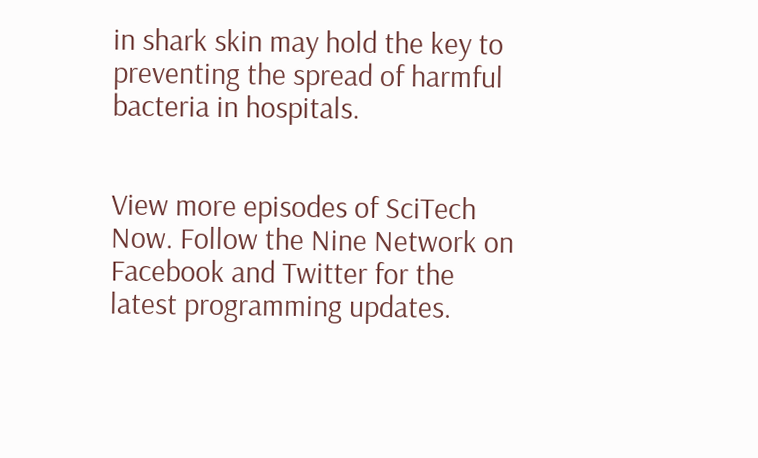in shark skin may hold the key to preventing the spread of harmful bacteria in hospitals.


View more episodes of SciTech Now. Follow the Nine Network on Facebook and Twitter for the latest programming updates.